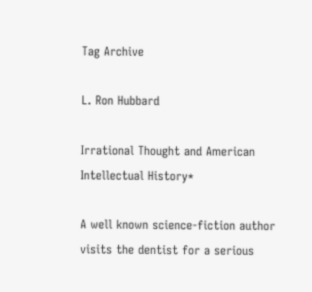Tag Archive

L. Ron Hubbard

Irrational Thought and American Intellectual History*

A well known science-fiction author visits the dentist for a serious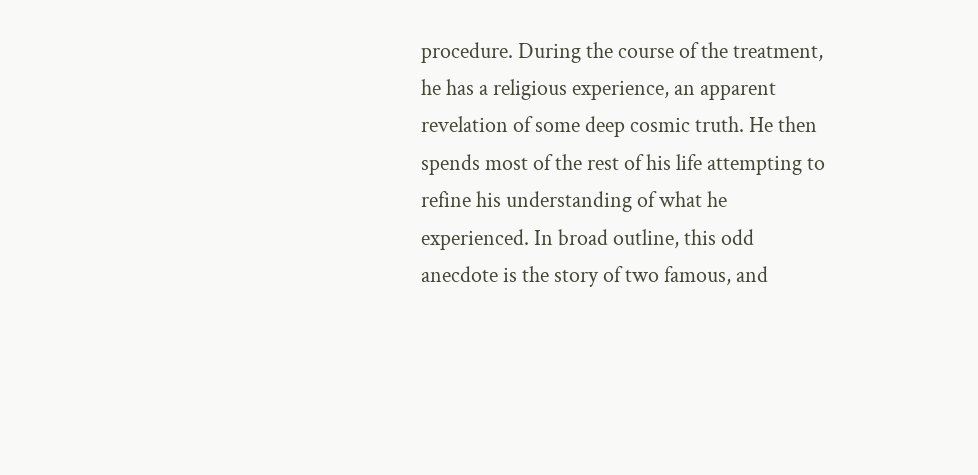procedure. During the course of the treatment, he has a religious experience, an apparent revelation of some deep cosmic truth. He then spends most of the rest of his life attempting to refine his understanding of what he experienced. In broad outline, this odd anecdote is the story of two famous, and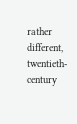rather different, twentieth-century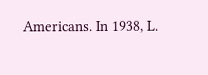Americans. In 1938, L.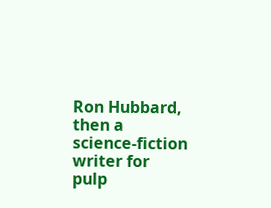Ron Hubbard, then a science-fiction writer for pulp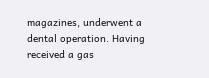magazines, underwent a dental operation. Having received a gas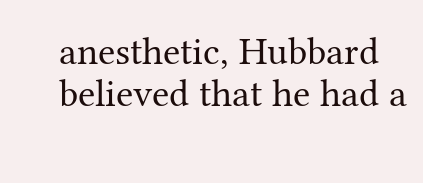anesthetic, Hubbard believed that he had a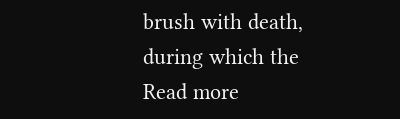brush with death, during which the Read more